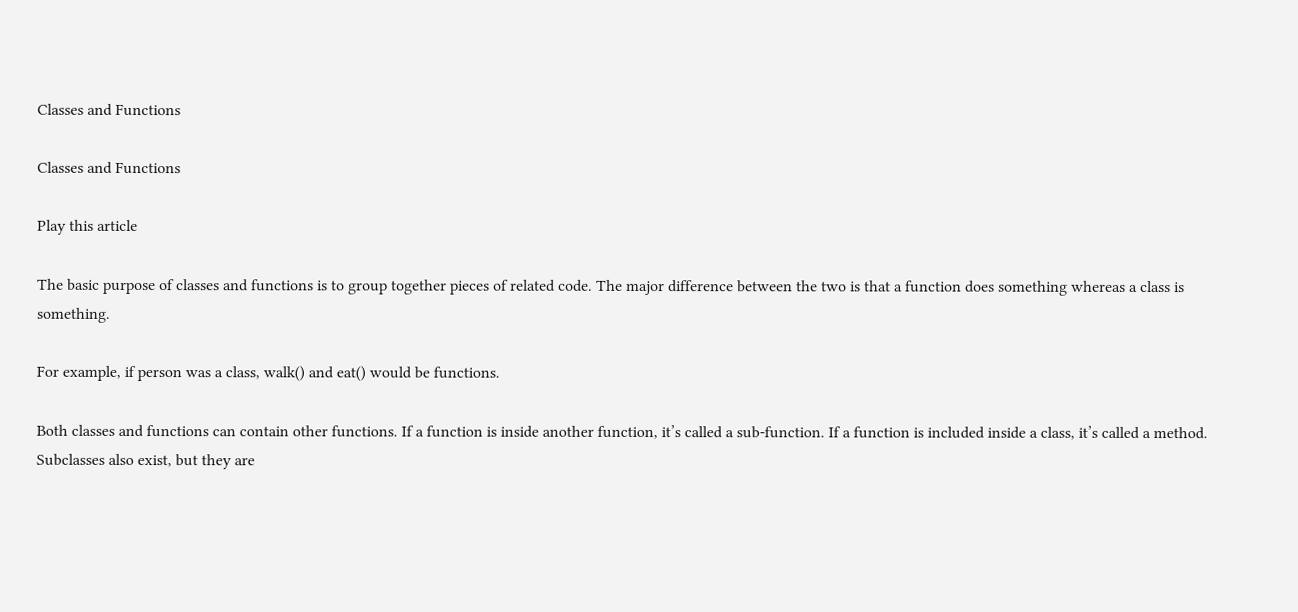Classes and Functions

Classes and Functions

Play this article

The basic purpose of classes and functions is to group together pieces of related code. The major difference between the two is that a function does something whereas a class is something.

For example, if person was a class, walk() and eat() would be functions.

Both classes and functions can contain other functions. If a function is inside another function, it’s called a sub-function. If a function is included inside a class, it’s called a method. Subclasses also exist, but they are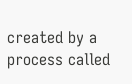created by a process called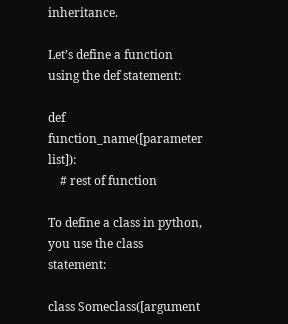inheritance.

Let’s define a function using the def statement:

def function_name([parameter list]):
    # rest of function

To define a class in python, you use the class statement:

class Someclass([argument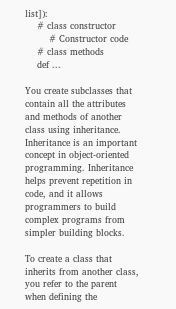list]):
    # class constructor
        # Constructor code
    # class methods
    def ...

You create subclasses that contain all the attributes and methods of another class using inheritance. Inheritance is an important concept in object-oriented programming. Inheritance helps prevent repetition in code, and it allows programmers to build complex programs from simpler building blocks.

To create a class that inherits from another class, you refer to the parent when defining the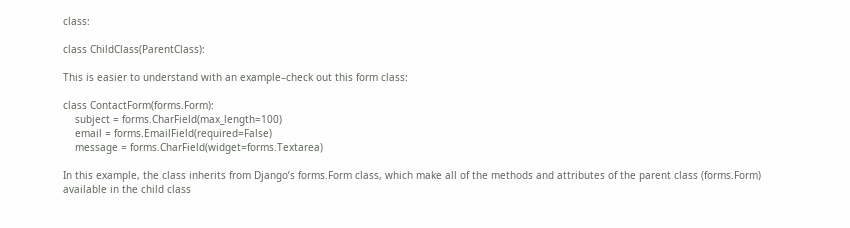class:

class ChildClass(ParentClass):

This is easier to understand with an example–check out this form class:

class ContactForm(forms.Form):
    subject = forms.CharField(max_length=100)
    email = forms.EmailField(required=False)
    message = forms.CharField(widget=forms.Textarea)

In this example, the class inherits from Django’s forms.Form class, which make all of the methods and attributes of the parent class (forms.Form) available in the child class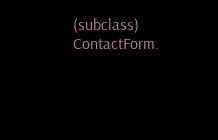(subclass) ContactForm.